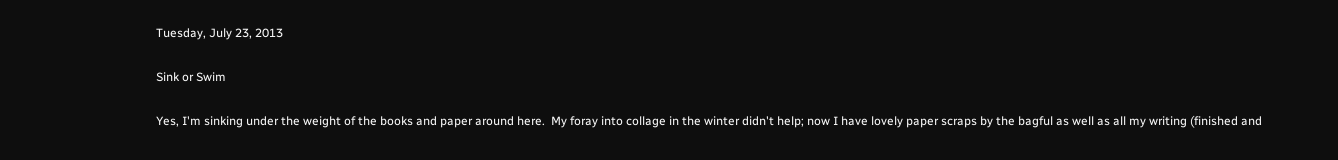Tuesday, July 23, 2013

Sink or Swim

Yes, I'm sinking under the weight of the books and paper around here.  My foray into collage in the winter didn't help; now I have lovely paper scraps by the bagful as well as all my writing (finished and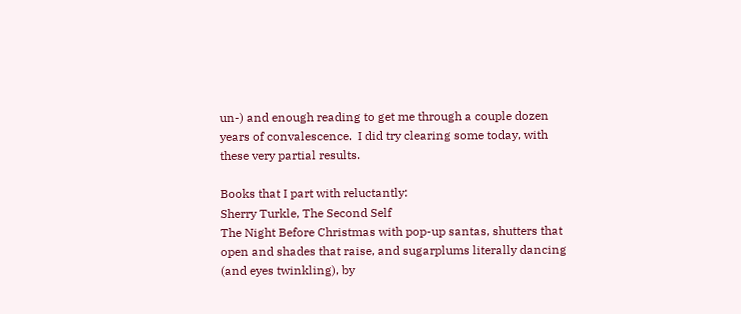un-) and enough reading to get me through a couple dozen years of convalescence.  I did try clearing some today, with these very partial results.

Books that I part with reluctantly:
Sherry Turkle, The Second Self
The Night Before Christmas with pop-up santas, shutters that open and shades that raise, and sugarplums literally dancing (and eyes twinkling), by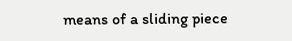means of a sliding piece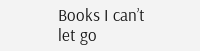Books I can’t let go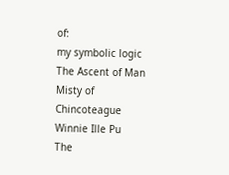of:
my symbolic logic
The Ascent of Man
Misty of Chincoteague
Winnie Ille Pu
The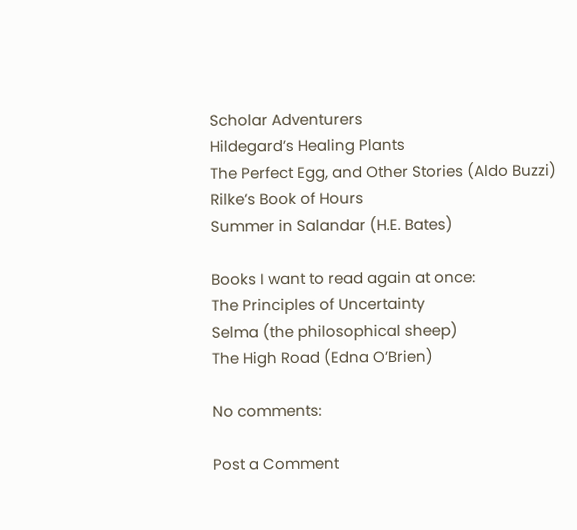Scholar Adventurers
Hildegard’s Healing Plants
The Perfect Egg, and Other Stories (Aldo Buzzi)
Rilke’s Book of Hours
Summer in Salandar (H.E. Bates)

Books I want to read again at once:
The Principles of Uncertainty
Selma (the philosophical sheep)
The High Road (Edna O’Brien)

No comments:

Post a Comment